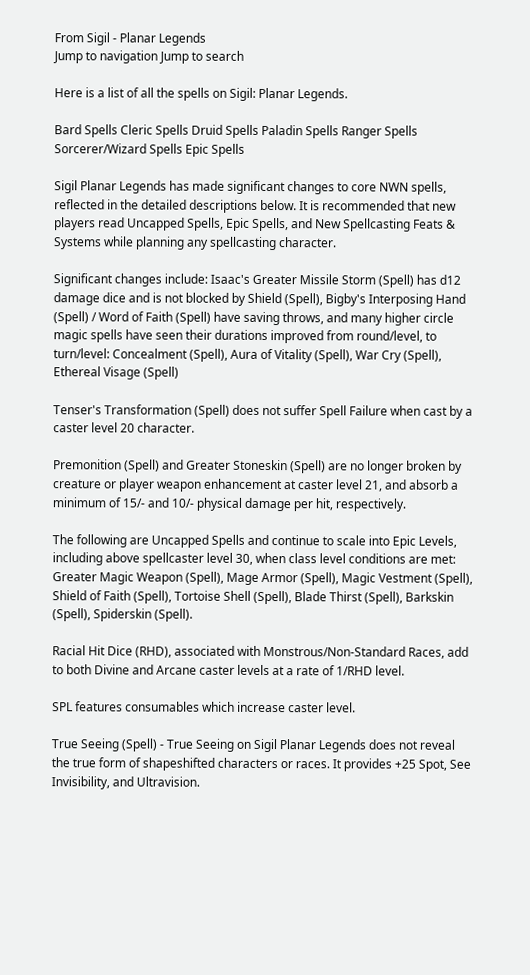From Sigil - Planar Legends
Jump to navigation Jump to search

Here is a list of all the spells on Sigil: Planar Legends.

Bard Spells Cleric Spells Druid Spells Paladin Spells Ranger Spells Sorcerer/Wizard Spells Epic Spells

Sigil Planar Legends has made significant changes to core NWN spells, reflected in the detailed descriptions below. It is recommended that new players read Uncapped Spells, Epic Spells, and New Spellcasting Feats & Systems while planning any spellcasting character.

Significant changes include: Isaac's Greater Missile Storm (Spell) has d12 damage dice and is not blocked by Shield (Spell), Bigby's Interposing Hand (Spell) / Word of Faith (Spell) have saving throws, and many higher circle magic spells have seen their durations improved from round/level, to turn/level: Concealment (Spell), Aura of Vitality (Spell), War Cry (Spell), Ethereal Visage (Spell)

Tenser's Transformation (Spell) does not suffer Spell Failure when cast by a caster level 20 character.

Premonition (Spell) and Greater Stoneskin (Spell) are no longer broken by creature or player weapon enhancement at caster level 21, and absorb a minimum of 15/- and 10/- physical damage per hit, respectively.

The following are Uncapped Spells and continue to scale into Epic Levels, including above spellcaster level 30, when class level conditions are met: Greater Magic Weapon (Spell), Mage Armor (Spell), Magic Vestment (Spell), Shield of Faith (Spell), Tortoise Shell (Spell), Blade Thirst (Spell), Barkskin (Spell), Spiderskin (Spell).

Racial Hit Dice (RHD), associated with Monstrous/Non-Standard Races, add to both Divine and Arcane caster levels at a rate of 1/RHD level.

SPL features consumables which increase caster level.

True Seeing (Spell) - True Seeing on Sigil Planar Legends does not reveal the true form of shapeshifted characters or races. It provides +25 Spot, See Invisibility, and Ultravision.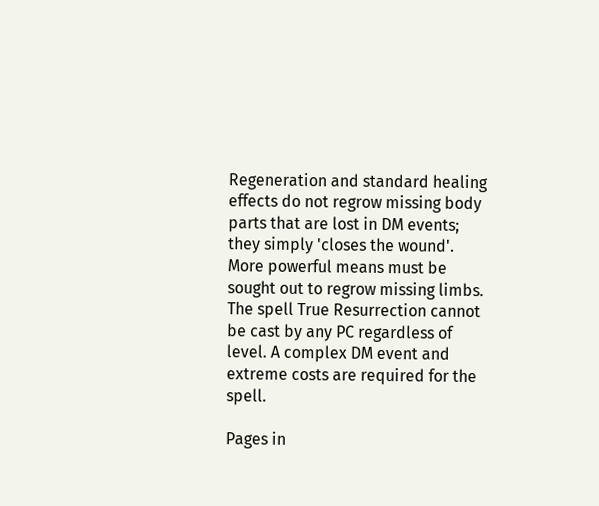Regeneration and standard healing effects do not regrow missing body parts that are lost in DM events; they simply 'closes the wound'. More powerful means must be sought out to regrow missing limbs. The spell True Resurrection cannot be cast by any PC regardless of level. A complex DM event and extreme costs are required for the spell.

Pages in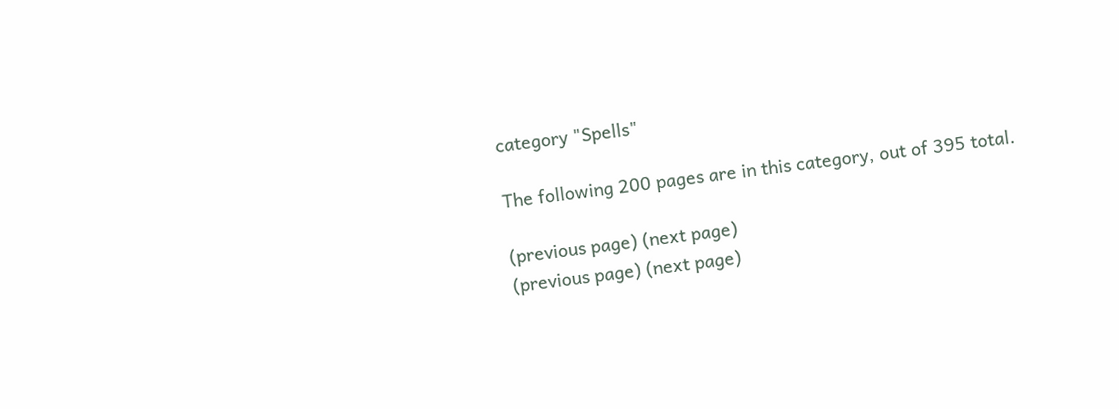category "Spells"

The following 200 pages are in this category, out of 395 total.

(previous page) (next page)
(previous page) (next page)